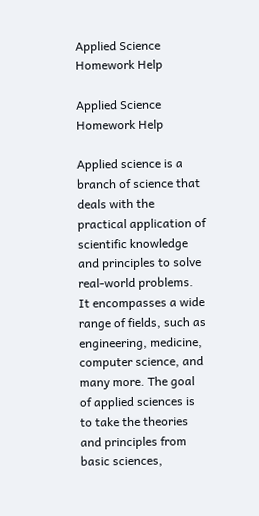Applied Science Homework Help

Applied Science Homework Help

Applied science is a branch of science that deals with the practical application of scientific knowledge and principles to solve real-world problems. It encompasses a wide range of fields, such as engineering, medicine, computer science, and many more. The goal of applied sciences is to take the theories and principles from basic sciences,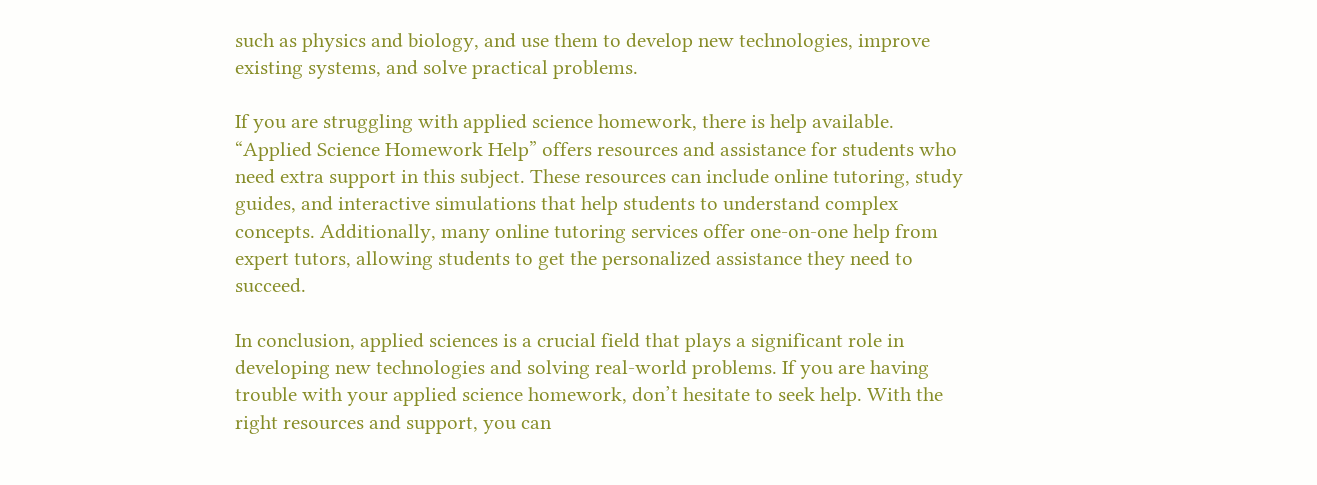such as physics and biology, and use them to develop new technologies, improve existing systems, and solve practical problems.

If you are struggling with applied science homework, there is help available. “Applied Science Homework Help” offers resources and assistance for students who need extra support in this subject. These resources can include online tutoring, study guides, and interactive simulations that help students to understand complex concepts. Additionally, many online tutoring services offer one-on-one help from expert tutors, allowing students to get the personalized assistance they need to succeed.

In conclusion, applied sciences is a crucial field that plays a significant role in developing new technologies and solving real-world problems. If you are having trouble with your applied science homework, don’t hesitate to seek help. With the right resources and support, you can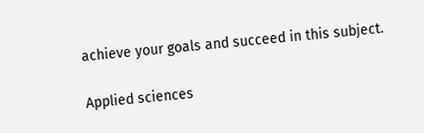achieve your goals and succeed in this subject.

Applied sciences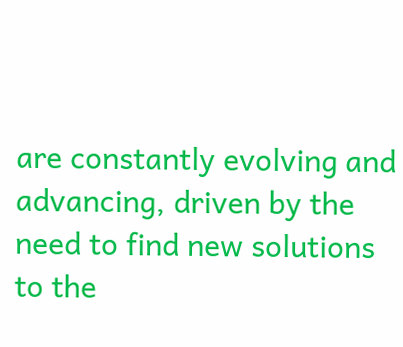are constantly evolving and advancing, driven by the need to find new solutions to the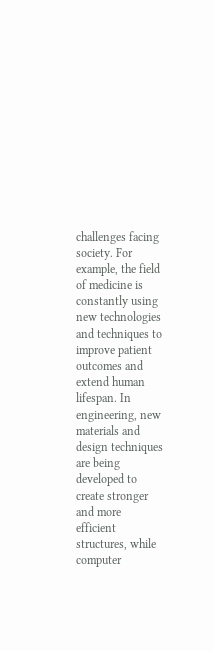challenges facing society. For example, the field of medicine is constantly using new technologies and techniques to improve patient outcomes and extend human lifespan. In engineering, new materials and design techniques are being developed to create stronger and more efficient structures, while computer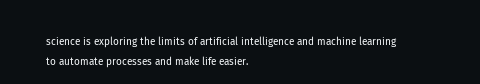science is exploring the limits of artificial intelligence and machine learning to automate processes and make life easier.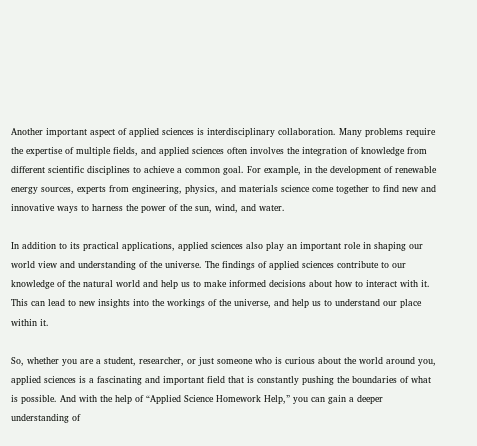Another important aspect of applied sciences is interdisciplinary collaboration. Many problems require the expertise of multiple fields, and applied sciences often involves the integration of knowledge from different scientific disciplines to achieve a common goal. For example, in the development of renewable energy sources, experts from engineering, physics, and materials science come together to find new and innovative ways to harness the power of the sun, wind, and water.

In addition to its practical applications, applied sciences also play an important role in shaping our world view and understanding of the universe. The findings of applied sciences contribute to our knowledge of the natural world and help us to make informed decisions about how to interact with it. This can lead to new insights into the workings of the universe, and help us to understand our place within it.

So, whether you are a student, researcher, or just someone who is curious about the world around you, applied sciences is a fascinating and important field that is constantly pushing the boundaries of what is possible. And with the help of “Applied Science Homework Help,” you can gain a deeper understanding of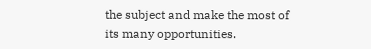the subject and make the most of its many opportunities.